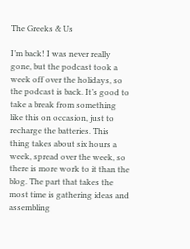The Greeks & Us

I’m back! I was never really gone, but the podcast took a week off over the holidays, so the podcast is back. It’s good to take a break from something like this on occasion, just to recharge the batteries. This thing takes about six hours a week, spread over the week, so there is more work to it than the blog. The part that takes the most time is gathering ideas and assembling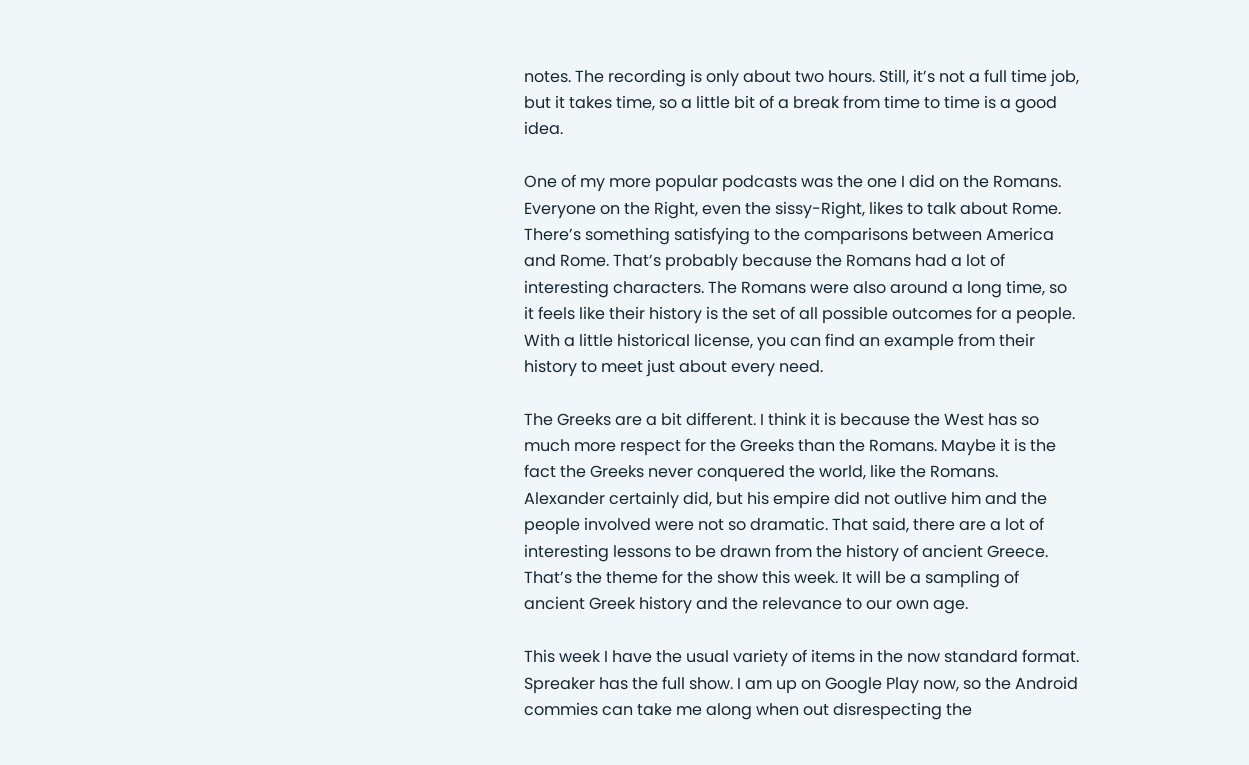notes. The recording is only about two hours. Still, it’s not a full time job, but it takes time, so a little bit of a break from time to time is a good idea.

One of my more popular podcasts was the one I did on the Romans. Everyone on the Right, even the sissy-Right, likes to talk about Rome. There’s something satisfying to the comparisons between America and Rome. That’s probably because the Romans had a lot of interesting characters. The Romans were also around a long time, so it feels like their history is the set of all possible outcomes for a people. With a little historical license, you can find an example from their history to meet just about every need.

The Greeks are a bit different. I think it is because the West has so much more respect for the Greeks than the Romans. Maybe it is the fact the Greeks never conquered the world, like the Romans. Alexander certainly did, but his empire did not outlive him and the people involved were not so dramatic. That said, there are a lot of interesting lessons to be drawn from the history of ancient Greece. That’s the theme for the show this week. It will be a sampling of ancient Greek history and the relevance to our own age.

This week I have the usual variety of items in the now standard format. Spreaker has the full show. I am up on Google Play now, so the Android commies can take me along when out disrespecting the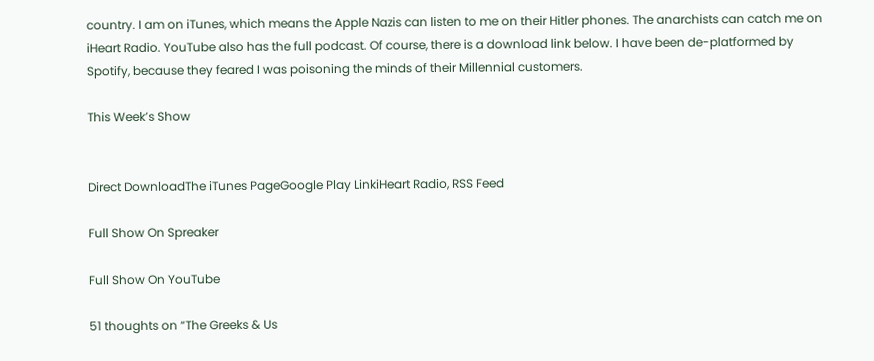country. I am on iTunes, which means the Apple Nazis can listen to me on their Hitler phones. The anarchists can catch me on iHeart Radio. YouTube also has the full podcast. Of course, there is a download link below. I have been de-platformed by Spotify, because they feared I was poisoning the minds of their Millennial customers.

This Week’s Show


Direct DownloadThe iTunes PageGoogle Play LinkiHeart Radio, RSS Feed

Full Show On Spreaker

Full Show On YouTube

51 thoughts on “The Greeks & Us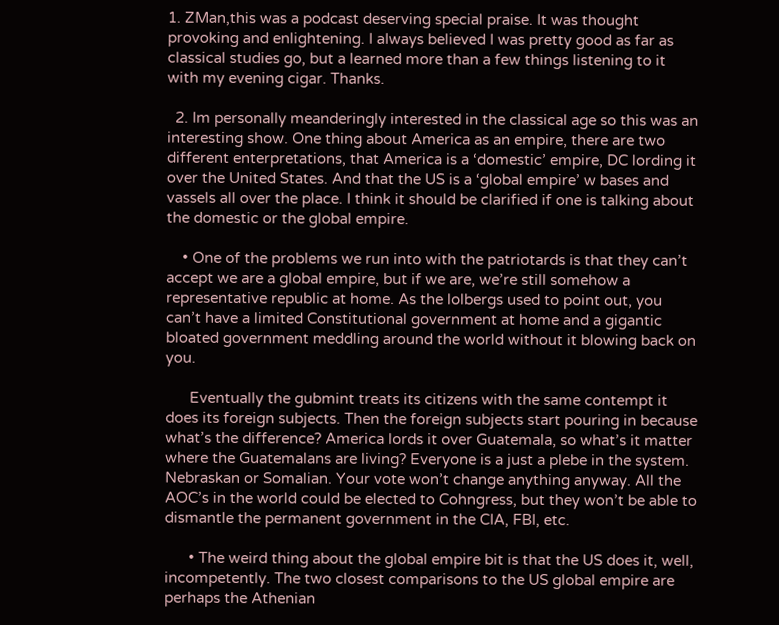1. ZMan,this was a podcast deserving special praise. It was thought provoking and enlightening. I aIways believed I was pretty good as far as classical studies go, but a learned more than a few things listening to it with my evening cigar. Thanks.

  2. Im personally meanderingly interested in the classical age so this was an interesting show. One thing about America as an empire, there are two different enterpretations, that America is a ‘domestic’ empire, DC lording it over the United States. And that the US is a ‘global empire’ w bases and vassels all over the place. I think it should be clarified if one is talking about the domestic or the global empire.

    • One of the problems we run into with the patriotards is that they can’t accept we are a global empire, but if we are, we’re still somehow a representative republic at home. As the lolbergs used to point out, you can’t have a limited Constitutional government at home and a gigantic bloated government meddling around the world without it blowing back on you.

      Eventually the gubmint treats its citizens with the same contempt it does its foreign subjects. Then the foreign subjects start pouring in because what’s the difference? America lords it over Guatemala, so what’s it matter where the Guatemalans are living? Everyone is a just a plebe in the system. Nebraskan or Somalian. Your vote won’t change anything anyway. All the AOC’s in the world could be elected to Cohngress, but they won’t be able to dismantle the permanent government in the CIA, FBI, etc.

      • The weird thing about the global empire bit is that the US does it, well, incompetently. The two closest comparisons to the US global empire are perhaps the Athenian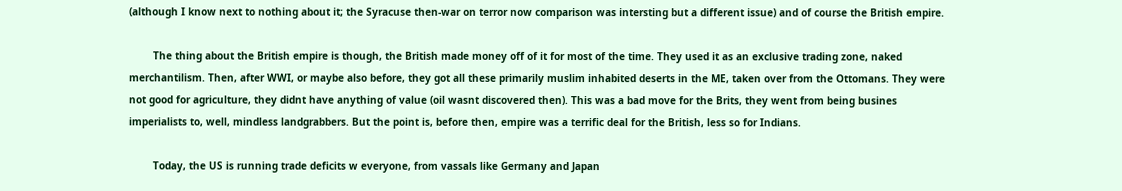(although I know next to nothing about it; the Syracuse then-war on terror now comparison was intersting but a different issue) and of course the British empire.

        The thing about the British empire is though, the British made money off of it for most of the time. They used it as an exclusive trading zone, naked merchantilism. Then, after WWI, or maybe also before, they got all these primarily muslim inhabited deserts in the ME, taken over from the Ottomans. They were not good for agriculture, they didnt have anything of value (oil wasnt discovered then). This was a bad move for the Brits, they went from being busines imperialists to, well, mindless landgrabbers. But the point is, before then, empire was a terrific deal for the British, less so for Indians.

        Today, the US is running trade deficits w everyone, from vassals like Germany and Japan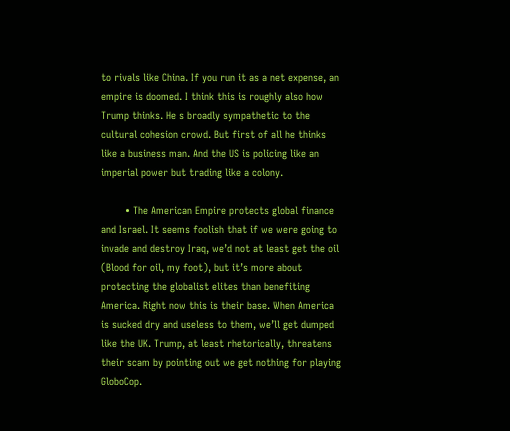to rivals like China. If you run it as a net expense, an empire is doomed. I think this is roughly also how Trump thinks. He s broadly sympathetic to the cultural cohesion crowd. But first of all he thinks like a business man. And the US is policing like an imperial power but trading like a colony.

        • The American Empire protects global finance and Israel. It seems foolish that if we were going to invade and destroy Iraq, we’d not at least get the oil (Blood for oil, my foot), but it’s more about protecting the globalist elites than benefiting America. Right now this is their base. When America is sucked dry and useless to them, we’ll get dumped like the UK. Trump, at least rhetorically, threatens their scam by pointing out we get nothing for playing GloboCop.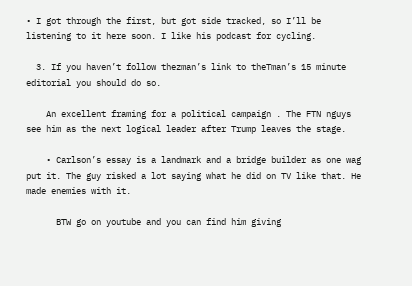• I got through the first, but got side tracked, so I’ll be listening to it here soon. I like his podcast for cycling.

  3. If you haven’t follow thezman’s link to theTman’s 15 minute editorial you should do so.

    An excellent framing for a political campaign . The FTN nguys see him as the next logical leader after Trump leaves the stage.

    • Carlson’s essay is a landmark and a bridge builder as one wag put it. The guy risked a lot saying what he did on TV like that. He made enemies with it.

      BTW go on youtube and you can find him giving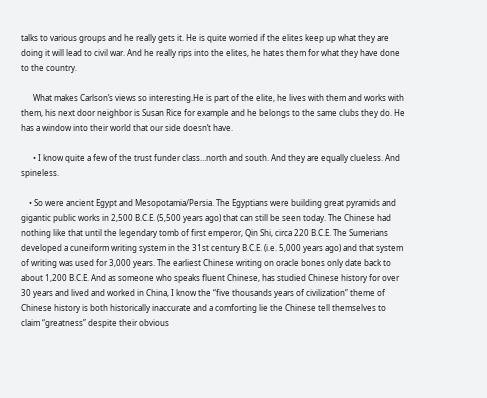talks to various groups and he really gets it. He is quite worried if the elites keep up what they are doing it will lead to civil war. And he really rips into the elites, he hates them for what they have done to the country.

      What makes Carlson’s views so interesting.He is part of the elite, he lives with them and works with them, his next door neighbor is Susan Rice for example and he belongs to the same clubs they do. He has a window into their world that our side doesn’t have.

      • I know quite a few of the trust funder class…north and south. And they are equally clueless. And spineless.

    • So were ancient Egypt and Mesopotamia/Persia. The Egyptians were building great pyramids and gigantic public works in 2,500 B.C.E. (5,500 years ago) that can still be seen today. The Chinese had nothing like that until the legendary tomb of first emperor, Qin Shi, circa 220 B.C.E. The Sumerians developed a cuneiform writing system in the 31st century B.C.E. (i.e. 5,000 years ago) and that system of writing was used for 3,000 years. The earliest Chinese writing on oracle bones only date back to about 1,200 B.C.E. And as someone who speaks fluent Chinese, has studied Chinese history for over 30 years and lived and worked in China, I know the “five thousands years of civilization” theme of Chinese history is both historically inaccurate and a comforting lie the Chinese tell themselves to claim “greatness” despite their obvious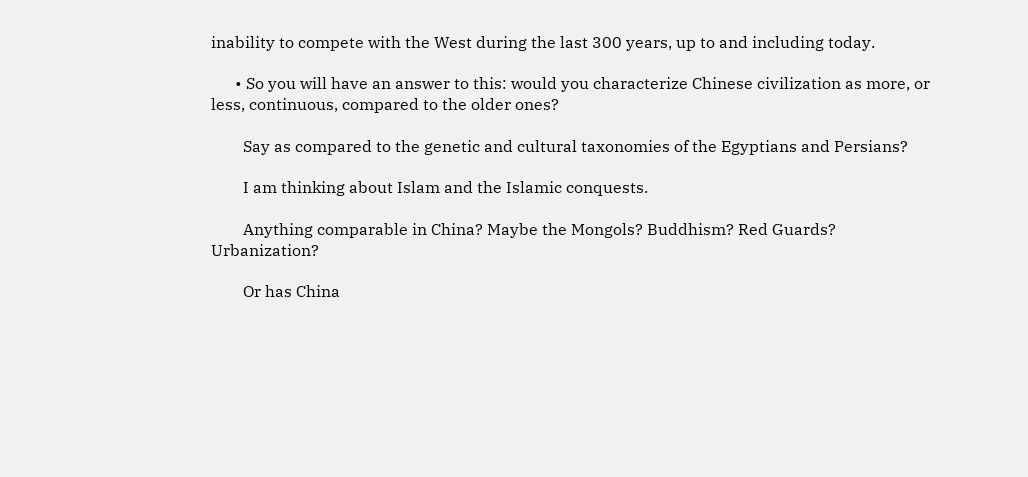inability to compete with the West during the last 300 years, up to and including today.

      • So you will have an answer to this: would you characterize Chinese civilization as more, or less, continuous, compared to the older ones?

        Say as compared to the genetic and cultural taxonomies of the Egyptians and Persians?

        I am thinking about Islam and the Islamic conquests.

        Anything comparable in China? Maybe the Mongols? Buddhism? Red Guards? Urbanization?

        Or has China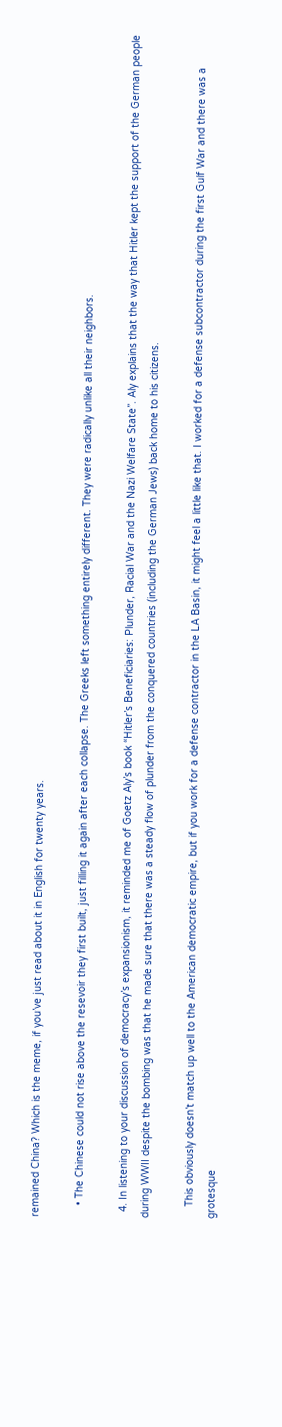remained China? Which is the meme, if you’ve just read about it in English for twenty years.

    • The Chinese could not rise above the resevoir they first built, just filling it again after each collapse. The Greeks left something entirely different. They were radically unlike all their neighbors.

  4. In listening to your discussion of democracy’s expansionism, it reminded me of Goetz Aly’s book “Hitler’s Beneficiaries: Plunder, Racial War and the Nazi Welfare State”. Aly explains that the way that Hitler kept the support of the German people during WWII despite the bombing was that he made sure that there was a steady flow of plunder from the conquered countries (including the German Jews) back home to his citizens.

    This obviously doesn’t match up well to the American democratic empire, but if you work for a defense contractor in the LA Basin, it might feel a little like that. I worked for a defense subcontractor during the first Gulf War and there was a grotesque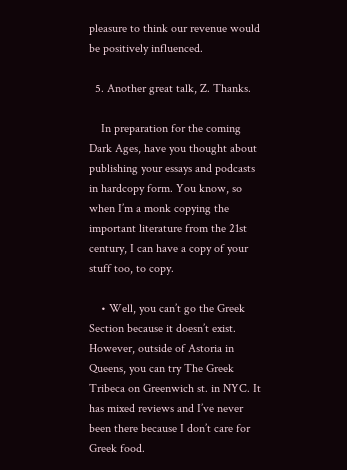pleasure to think our revenue would be positively influenced.

  5. Another great talk, Z. Thanks.

    In preparation for the coming Dark Ages, have you thought about publishing your essays and podcasts in hardcopy form. You know, so when I’m a monk copying the important literature from the 21st century, I can have a copy of your stuff too, to copy.

    • Well, you can’t go the Greek Section because it doesn’t exist. However, outside of Astoria in Queens, you can try The Greek Tribeca on Greenwich st. in NYC. It has mixed reviews and I’ve never been there because I don’t care for Greek food.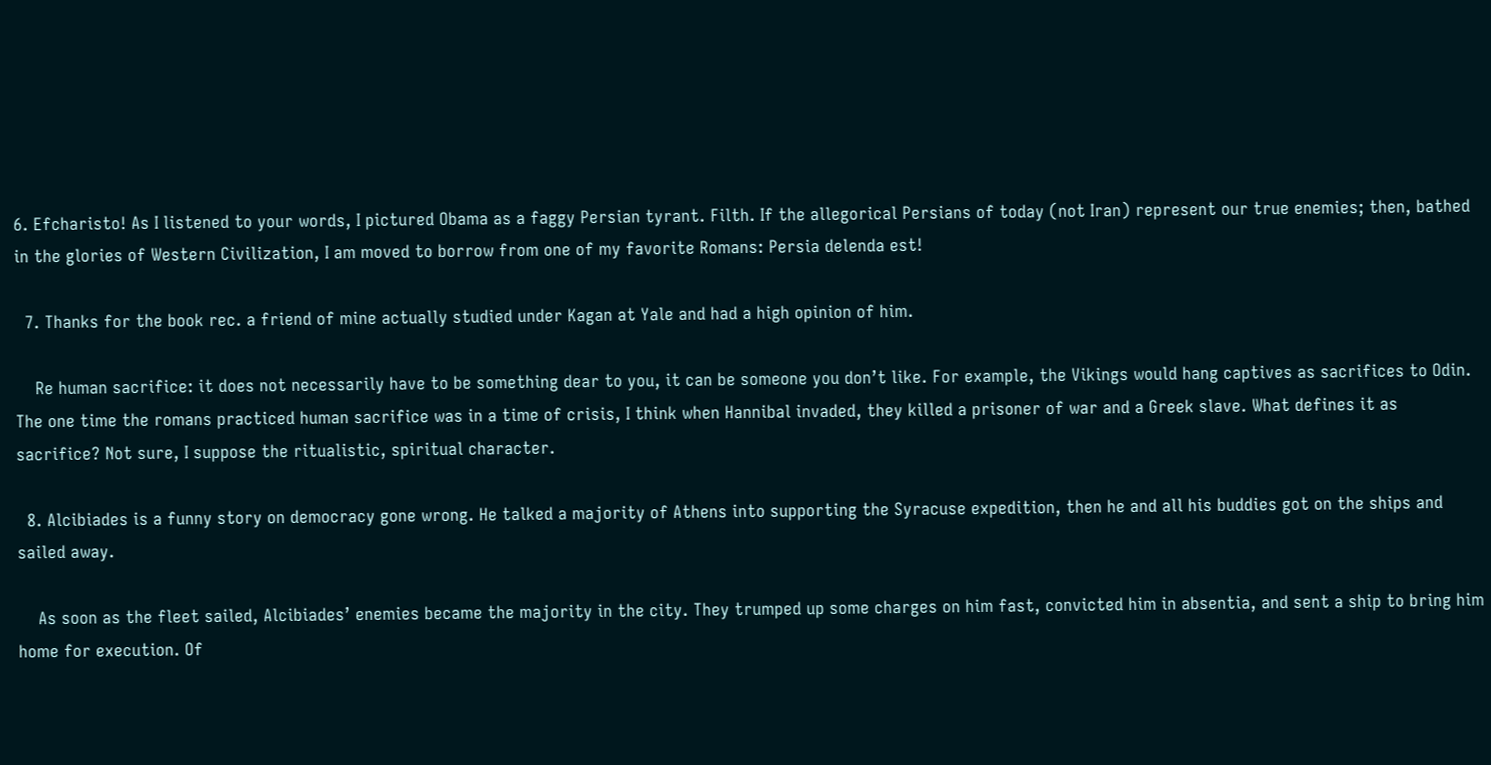6. Efcharisto! As I listened to your words, I pictured Obama as a faggy Persian tyrant. Filth. If the allegorical Persians of today (not Iran) represent our true enemies; then, bathed in the glories of Western Civilization, I am moved to borrow from one of my favorite Romans: Persia delenda est!

  7. Thanks for the book rec. a friend of mine actually studied under Kagan at Yale and had a high opinion of him.

    Re human sacrifice: it does not necessarily have to be something dear to you, it can be someone you don’t like. For example, the Vikings would hang captives as sacrifices to Odin. The one time the romans practiced human sacrifice was in a time of crisis, I think when Hannibal invaded, they killed a prisoner of war and a Greek slave. What defines it as sacrifice? Not sure, I suppose the ritualistic, spiritual character.

  8. Alcibiades is a funny story on democracy gone wrong. He talked a majority of Athens into supporting the Syracuse expedition, then he and all his buddies got on the ships and sailed away.

    As soon as the fleet sailed, Alcibiades’ enemies became the majority in the city. They trumped up some charges on him fast, convicted him in absentia, and sent a ship to bring him home for execution. Of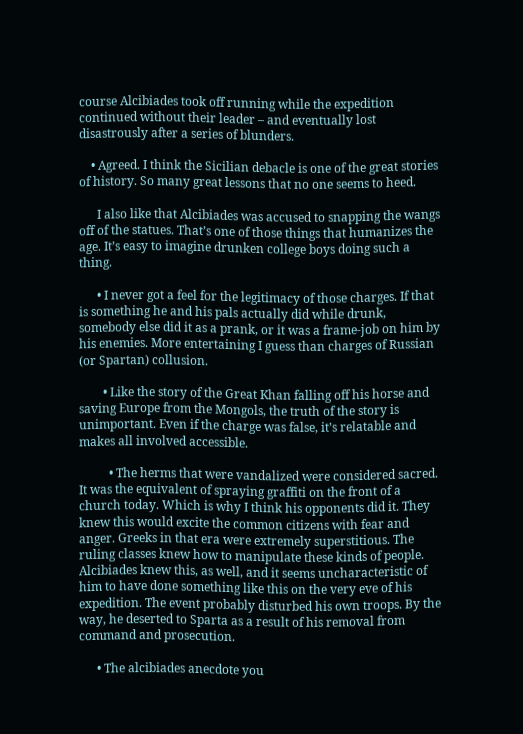course Alcibiades took off running while the expedition continued without their leader – and eventually lost disastrously after a series of blunders.

    • Agreed. I think the Sicilian debacle is one of the great stories of history. So many great lessons that no one seems to heed.

      I also like that Alcibiades was accused to snapping the wangs off of the statues. That’s one of those things that humanizes the age. It’s easy to imagine drunken college boys doing such a thing.

      • I never got a feel for the legitimacy of those charges. If that is something he and his pals actually did while drunk, somebody else did it as a prank, or it was a frame-job on him by his enemies. More entertaining I guess than charges of Russian (or Spartan) collusion.

        • Like the story of the Great Khan falling off his horse and saving Europe from the Mongols, the truth of the story is unimportant. Even if the charge was false, it’s relatable and makes all involved accessible.

          • The herms that were vandalized were considered sacred. It was the equivalent of spraying graffiti on the front of a church today. Which is why I think his opponents did it. They knew this would excite the common citizens with fear and anger. Greeks in that era were extremely superstitious. The ruling classes knew how to manipulate these kinds of people. Alcibiades knew this, as well, and it seems uncharacteristic of him to have done something like this on the very eve of his expedition. The event probably disturbed his own troops. By the way, he deserted to Sparta as a result of his removal from command and prosecution.

      • The alcibiades anecdote you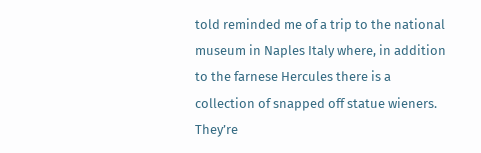told reminded me of a trip to the national museum in Naples Italy where, in addition to the farnese Hercules there is a collection of snapped off statue wieners. They’re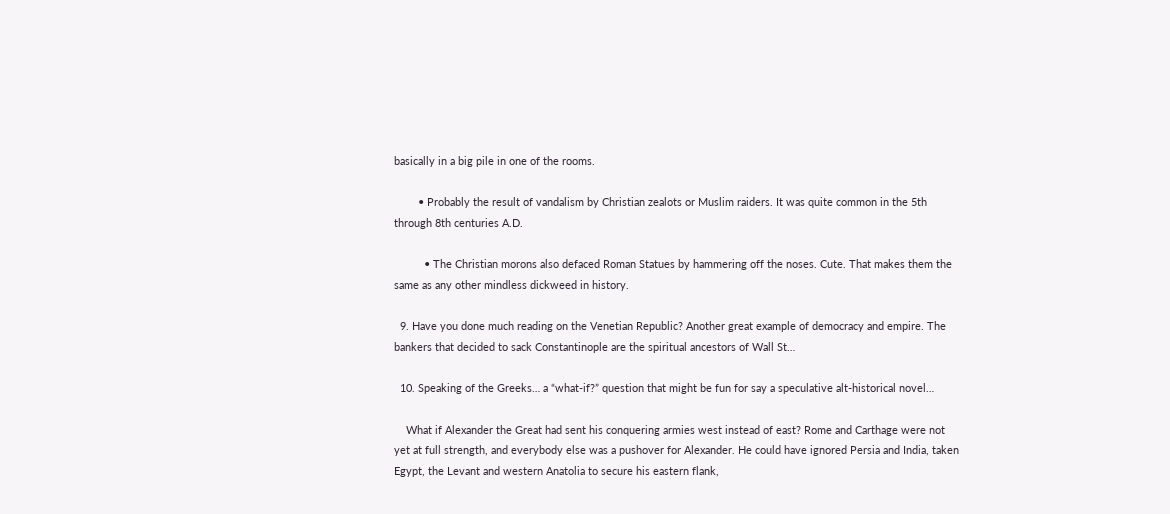basically in a big pile in one of the rooms.

        • Probably the result of vandalism by Christian zealots or Muslim raiders. It was quite common in the 5th through 8th centuries A.D.

          • The Christian morons also defaced Roman Statues by hammering off the noses. Cute. That makes them the same as any other mindless dickweed in history.

  9. Have you done much reading on the Venetian Republic? Another great example of democracy and empire. The bankers that decided to sack Constantinople are the spiritual ancestors of Wall St…

  10. Speaking of the Greeks… a “what-if?” question that might be fun for say a speculative alt-historical novel…

    What if Alexander the Great had sent his conquering armies west instead of east? Rome and Carthage were not yet at full strength, and everybody else was a pushover for Alexander. He could have ignored Persia and India, taken Egypt, the Levant and western Anatolia to secure his eastern flank,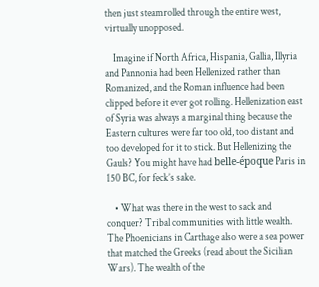then just steamrolled through the entire west, virtually unopposed.

    Imagine if North Africa, Hispania, Gallia, Illyria and Pannonia had been Hellenized rather than Romanized, and the Roman influence had been clipped before it ever got rolling. Hellenization east of Syria was always a marginal thing because the Eastern cultures were far too old, too distant and too developed for it to stick. But Hellenizing the Gauls? You might have had belle-époque Paris in 150 BC, for feck’s sake.

    • What was there in the west to sack and conquer? Tribal communities with little wealth. The Phoenicians in Carthage also were a sea power that matched the Greeks (read about the Sicilian Wars). The wealth of the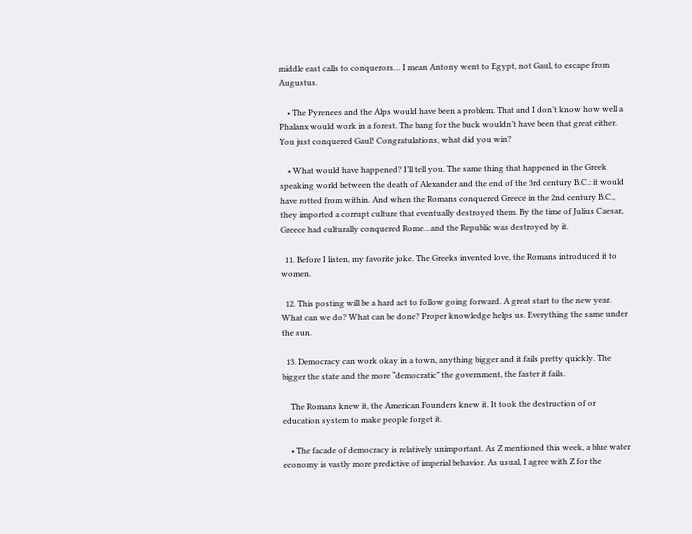middle east calls to conquerors… I mean Antony went to Egypt, not Gaul, to escape from Augustus.

    • The Pyrenees and the Alps would have been a problem. That and I don’t know how well a Phalanx would work in a forest. The bang for the buck wouldn’t have been that great either. You just conquered Gaul! Congratulations, what did you win?

    • What would have happened? I’ll tell you. The same thing that happened in the Greek speaking world between the death of Alexander and the end of the 3rd century B.C.: it would have rotted from within. And when the Romans conquered Greece in the 2nd century B.C., they imported a corrupt culture that eventually destroyed them. By the time of Julius Caesar, Greece had culturally conquered Rome…and the Republic was destroyed by it.

  11. Before I listen, my favorite joke. The Greeks invented love, the Romans introduced it to women.

  12. This posting will be a hard act to follow going forward. A great start to the new year. What can we do? What can be done? Proper knowledge helps us. Everything the same under the sun.

  13. Democracy can work okay in a town, anything bigger and it fails pretty quickly. The bigger the state and the more “democratic” the government, the faster it fails.

    The Romans knew it, the American Founders knew it. It took the destruction of or education system to make people forget it.

    • The facade of democracy is relatively unimportant. As Z mentioned this week, a blue water economy is vastly more predictive of imperial behavior. As usual, I agree with Z for the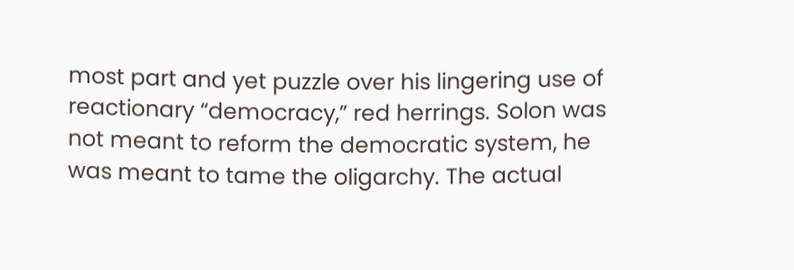most part and yet puzzle over his lingering use of reactionary “democracy,” red herrings. Solon was not meant to reform the democratic system, he was meant to tame the oligarchy. The actual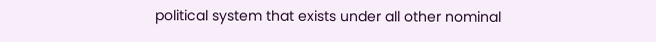political system that exists under all other nominal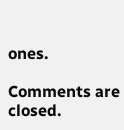ones.

Comments are closed.